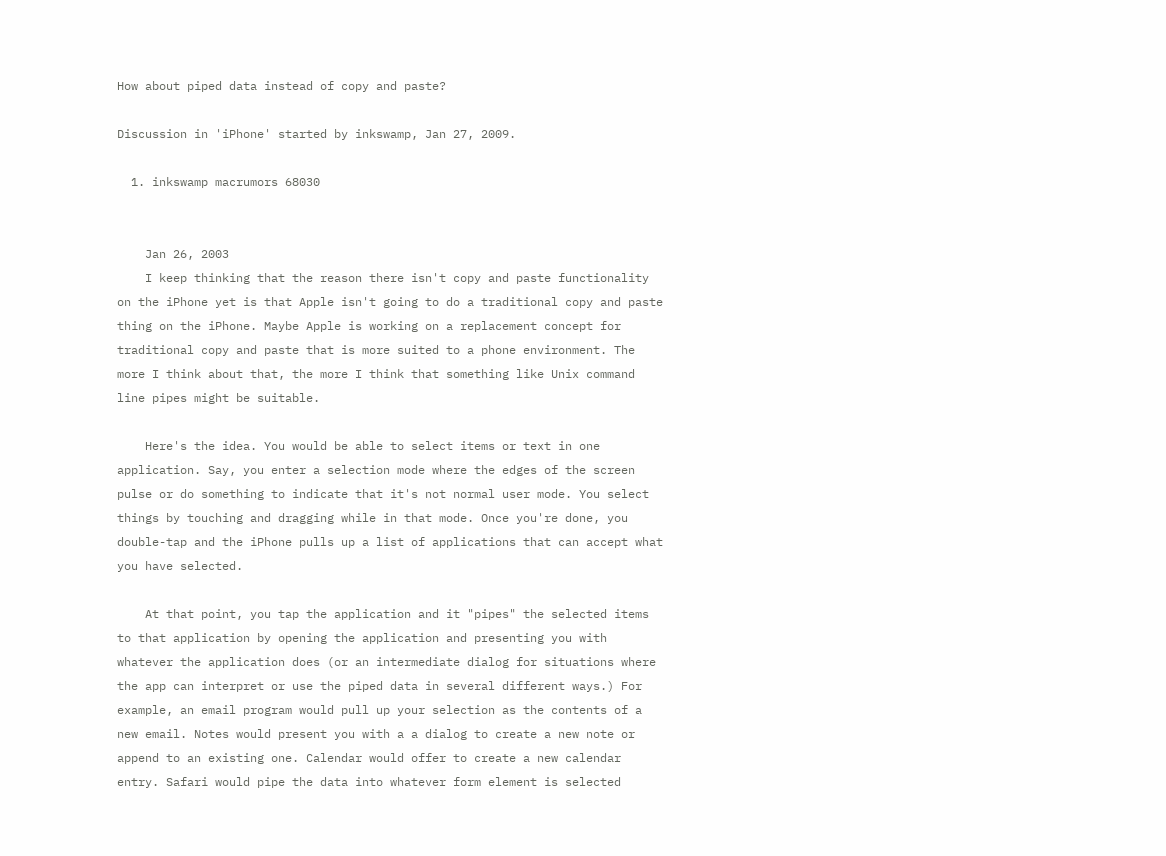How about piped data instead of copy and paste?

Discussion in 'iPhone' started by inkswamp, Jan 27, 2009.

  1. inkswamp macrumors 68030


    Jan 26, 2003
    I keep thinking that the reason there isn't copy and paste functionality on the iPhone yet is that Apple isn't going to do a traditional copy and paste thing on the iPhone. Maybe Apple is working on a replacement concept for traditional copy and paste that is more suited to a phone environment. The more I think about that, the more I think that something like Unix command line pipes might be suitable.

    Here's the idea. You would be able to select items or text in one application. Say, you enter a selection mode where the edges of the screen pulse or do something to indicate that it's not normal user mode. You select things by touching and dragging while in that mode. Once you're done, you double-tap and the iPhone pulls up a list of applications that can accept what you have selected.

    At that point, you tap the application and it "pipes" the selected items to that application by opening the application and presenting you with whatever the application does (or an intermediate dialog for situations where the app can interpret or use the piped data in several different ways.) For example, an email program would pull up your selection as the contents of a new email. Notes would present you with a a dialog to create a new note or append to an existing one. Calendar would offer to create a new calendar entry. Safari would pipe the data into whatever form element is selected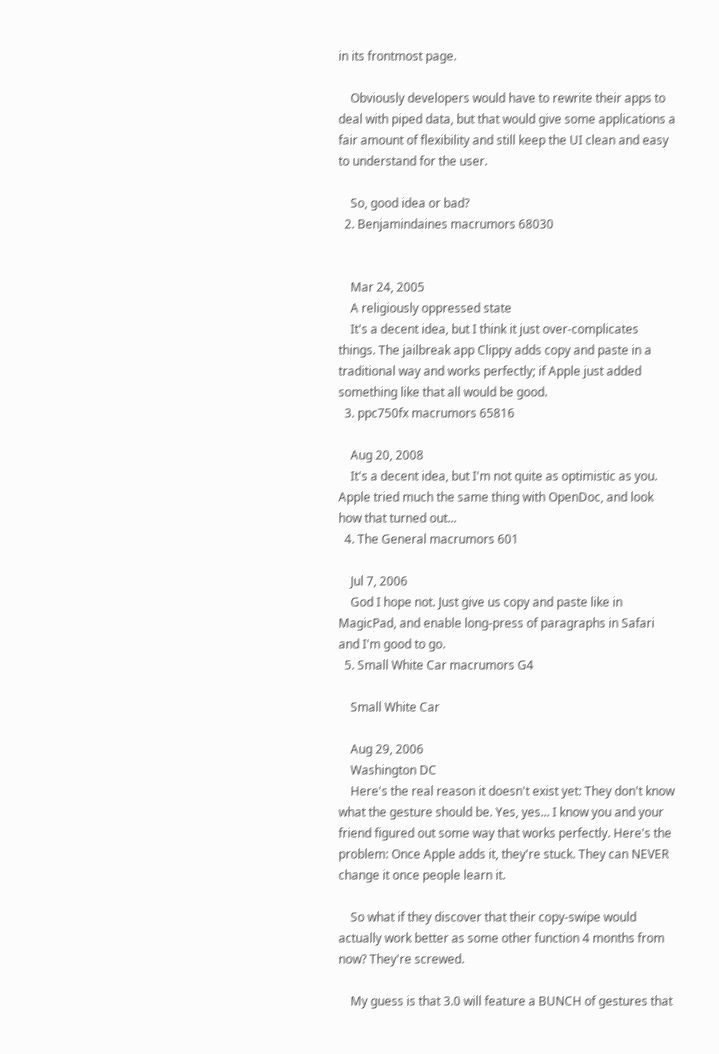in its frontmost page.

    Obviously developers would have to rewrite their apps to deal with piped data, but that would give some applications a fair amount of flexibility and still keep the UI clean and easy to understand for the user.

    So, good idea or bad?
  2. Benjamindaines macrumors 68030


    Mar 24, 2005
    A religiously oppressed state
    It's a decent idea, but I think it just over-complicates things. The jailbreak app Clippy adds copy and paste in a traditional way and works perfectly; if Apple just added something like that all would be good.
  3. ppc750fx macrumors 65816

    Aug 20, 2008
    It's a decent idea, but I'm not quite as optimistic as you. Apple tried much the same thing with OpenDoc, and look how that turned out...
  4. The General macrumors 601

    Jul 7, 2006
    God I hope not. Just give us copy and paste like in MagicPad, and enable long-press of paragraphs in Safari and I'm good to go.
  5. Small White Car macrumors G4

    Small White Car

    Aug 29, 2006
    Washington DC
    Here's the real reason it doesn't exist yet: They don't know what the gesture should be. Yes, yes... I know you and your friend figured out some way that works perfectly. Here's the problem: Once Apple adds it, they're stuck. They can NEVER change it once people learn it.

    So what if they discover that their copy-swipe would actually work better as some other function 4 months from now? They're screwed.

    My guess is that 3.0 will feature a BUNCH of gestures that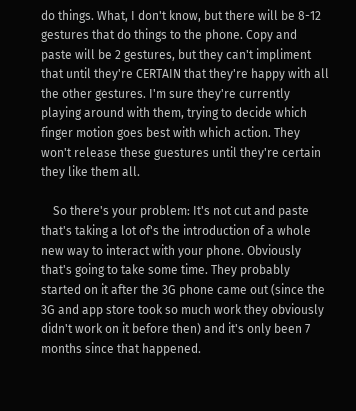do things. What, I don't know, but there will be 8-12 gestures that do things to the phone. Copy and paste will be 2 gestures, but they can't impliment that until they're CERTAIN that they're happy with all the other gestures. I'm sure they're currently playing around with them, trying to decide which finger motion goes best with which action. They won't release these guestures until they're certain they like them all.

    So there's your problem: It's not cut and paste that's taking a lot of's the introduction of a whole new way to interact with your phone. Obviously that's going to take some time. They probably started on it after the 3G phone came out (since the 3G and app store took so much work they obviously didn't work on it before then) and it's only been 7 months since that happened.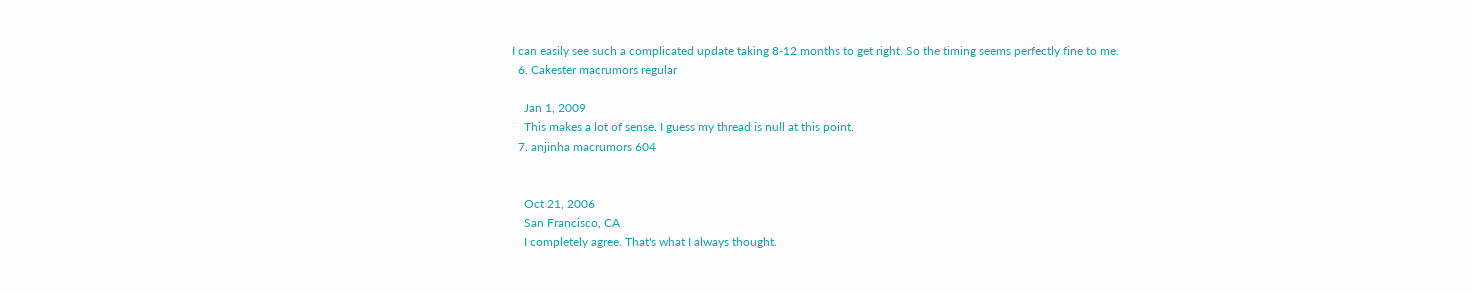I can easily see such a complicated update taking 8-12 months to get right. So the timing seems perfectly fine to me.
  6. Cakester macrumors regular

    Jan 1, 2009
    This makes a lot of sense. I guess my thread is null at this point.
  7. anjinha macrumors 604


    Oct 21, 2006
    San Francisco, CA
    I completely agree. That's what I always thought.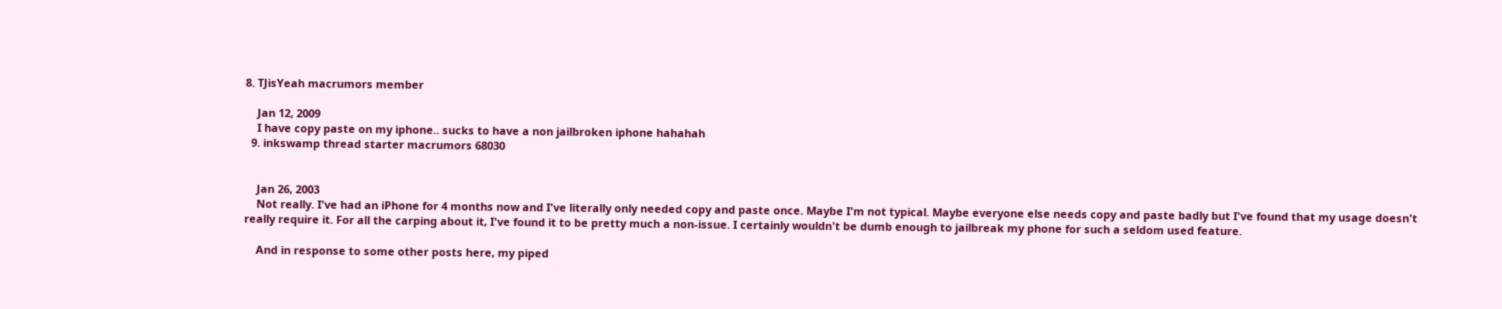8. TJisYeah macrumors member

    Jan 12, 2009
    I have copy paste on my iphone.. sucks to have a non jailbroken iphone hahahah
  9. inkswamp thread starter macrumors 68030


    Jan 26, 2003
    Not really. I've had an iPhone for 4 months now and I've literally only needed copy and paste once. Maybe I'm not typical. Maybe everyone else needs copy and paste badly but I've found that my usage doesn't really require it. For all the carping about it, I've found it to be pretty much a non-issue. I certainly wouldn't be dumb enough to jailbreak my phone for such a seldom used feature.

    And in response to some other posts here, my piped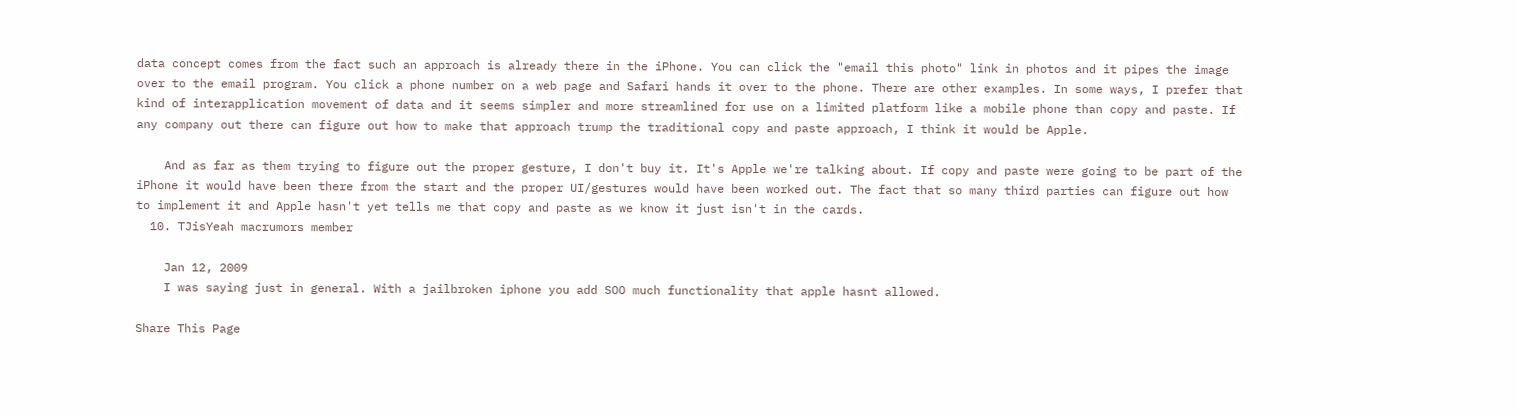data concept comes from the fact such an approach is already there in the iPhone. You can click the "email this photo" link in photos and it pipes the image over to the email program. You click a phone number on a web page and Safari hands it over to the phone. There are other examples. In some ways, I prefer that kind of interapplication movement of data and it seems simpler and more streamlined for use on a limited platform like a mobile phone than copy and paste. If any company out there can figure out how to make that approach trump the traditional copy and paste approach, I think it would be Apple.

    And as far as them trying to figure out the proper gesture, I don't buy it. It's Apple we're talking about. If copy and paste were going to be part of the iPhone it would have been there from the start and the proper UI/gestures would have been worked out. The fact that so many third parties can figure out how to implement it and Apple hasn't yet tells me that copy and paste as we know it just isn't in the cards.
  10. TJisYeah macrumors member

    Jan 12, 2009
    I was saying just in general. With a jailbroken iphone you add SOO much functionality that apple hasnt allowed.

Share This Page